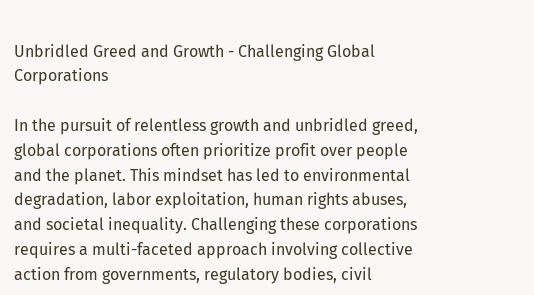Unbridled Greed and Growth - Challenging Global Corporations

In the pursuit of relentless growth and unbridled greed, global corporations often prioritize profit over people and the planet. This mindset has led to environmental degradation, labor exploitation, human rights abuses, and societal inequality. Challenging these corporations requires a multi-faceted approach involving collective action from governments, regulatory bodies, civil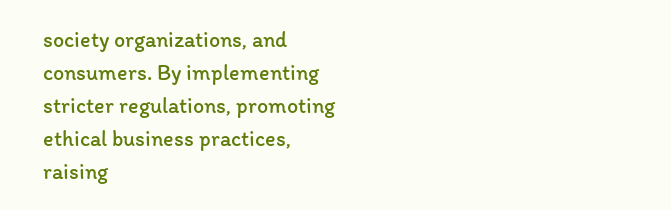society organizations, and consumers. By implementing stricter regulations, promoting ethical business practices, raising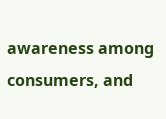awareness among consumers, and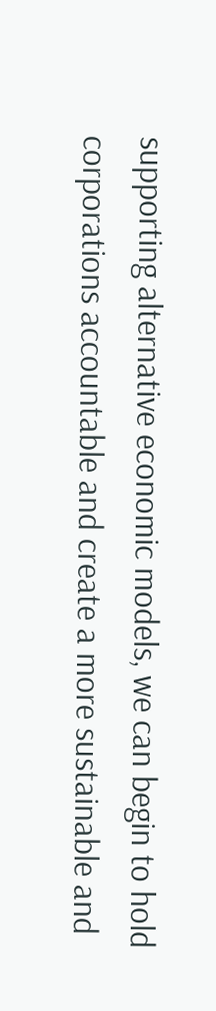supporting alternative economic models, we can begin to hold corporations accountable and create a more sustainable and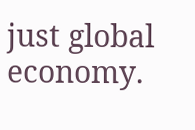just global economy.